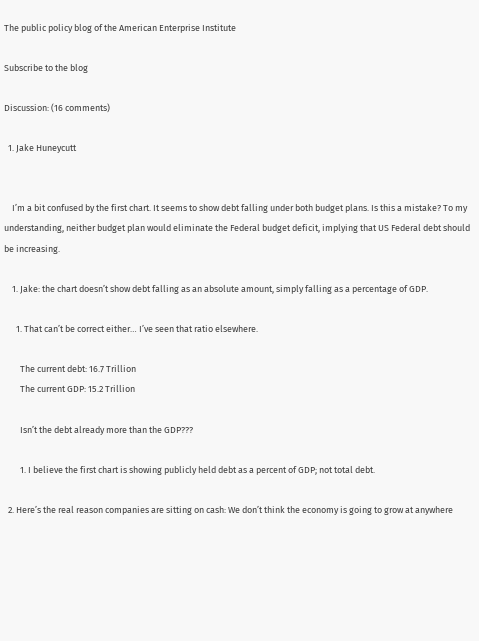The public policy blog of the American Enterprise Institute

Subscribe to the blog

Discussion: (16 comments)

  1. Jake Huneycutt


    I’m a bit confused by the first chart. It seems to show debt falling under both budget plans. Is this a mistake? To my understanding, neither budget plan would eliminate the Federal budget deficit, implying that US Federal debt should be increasing.

    1. Jake: the chart doesn’t show debt falling as an absolute amount, simply falling as a percentage of GDP.

      1. That can’t be correct either… I’ve seen that ratio elsewhere.

        The current debt: 16.7 Trillion
        The current GDP: 15.2 Trillion

        Isn’t the debt already more than the GDP???

        1. I believe the first chart is showing publicly held debt as a percent of GDP; not total debt.

  2. Here’s the real reason companies are sitting on cash: We don’t think the economy is going to grow at anywhere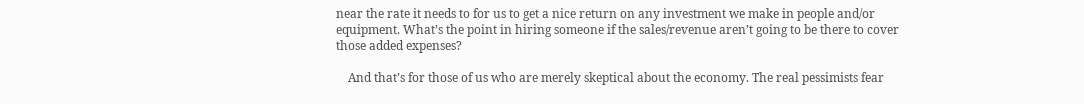near the rate it needs to for us to get a nice return on any investment we make in people and/or equipment. What’s the point in hiring someone if the sales/revenue aren’t going to be there to cover those added expenses?

    And that’s for those of us who are merely skeptical about the economy. The real pessimists fear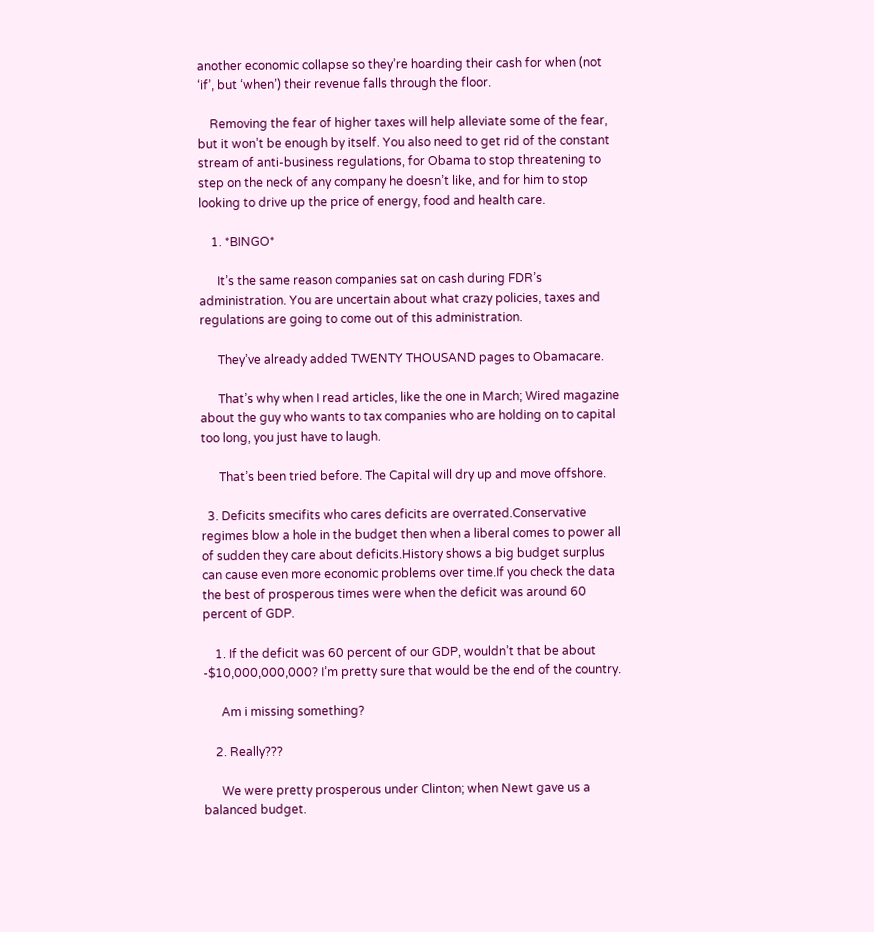another economic collapse so they’re hoarding their cash for when (not ‘if’, but ‘when’) their revenue falls through the floor.

    Removing the fear of higher taxes will help alleviate some of the fear, but it won’t be enough by itself. You also need to get rid of the constant stream of anti-business regulations, for Obama to stop threatening to step on the neck of any company he doesn’t like, and for him to stop looking to drive up the price of energy, food and health care.

    1. *BINGO*

      It’s the same reason companies sat on cash during FDR’s administration. You are uncertain about what crazy policies, taxes and regulations are going to come out of this administration.

      They’ve already added TWENTY THOUSAND pages to Obamacare.

      That’s why when I read articles, like the one in March; Wired magazine about the guy who wants to tax companies who are holding on to capital too long, you just have to laugh.

      That’s been tried before. The Capital will dry up and move offshore.

  3. Deficits smecifits who cares deficits are overrated.Conservative regimes blow a hole in the budget then when a liberal comes to power all of sudden they care about deficits.History shows a big budget surplus can cause even more economic problems over time.If you check the data the best of prosperous times were when the deficit was around 60 percent of GDP.

    1. If the deficit was 60 percent of our GDP, wouldn’t that be about -$10,000,000,000? I’m pretty sure that would be the end of the country.

      Am i missing something?

    2. Really???

      We were pretty prosperous under Clinton; when Newt gave us a balanced budget.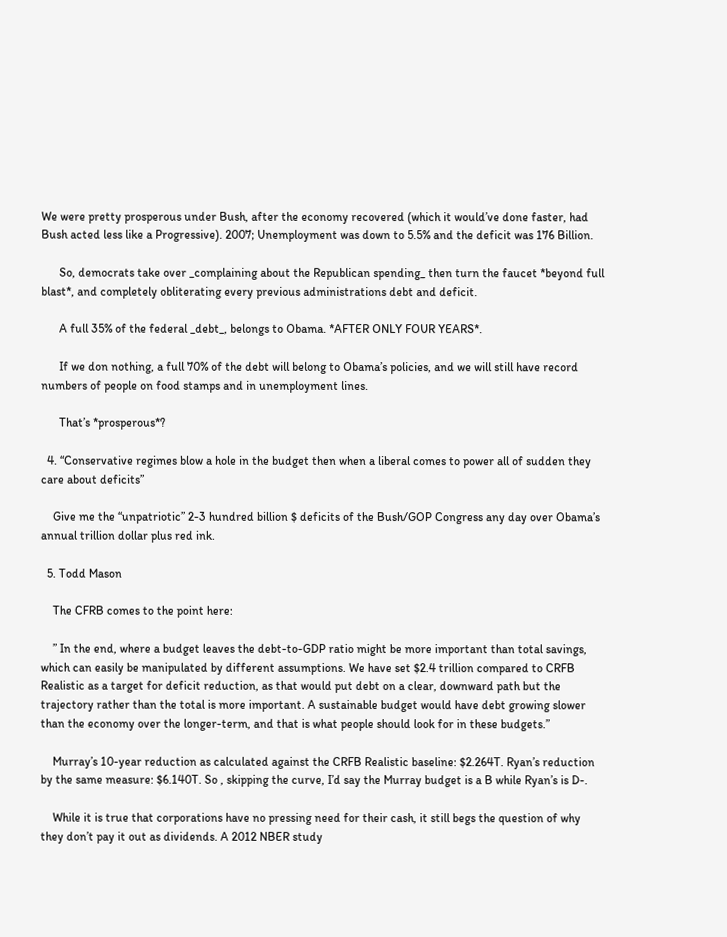We were pretty prosperous under Bush, after the economy recovered (which it would’ve done faster, had Bush acted less like a Progressive). 2007; Unemployment was down to 5.5% and the deficit was 176 Billion.

      So, democrats take over _complaining about the Republican spending_ then turn the faucet *beyond full blast*, and completely obliterating every previous administrations debt and deficit.

      A full 35% of the federal _debt_, belongs to Obama. *AFTER ONLY FOUR YEARS*.

      If we don nothing, a full 70% of the debt will belong to Obama’s policies, and we will still have record numbers of people on food stamps and in unemployment lines.

      That’s *prosperous*?

  4. “Conservative regimes blow a hole in the budget then when a liberal comes to power all of sudden they care about deficits”

    Give me the “unpatriotic” 2-3 hundred billion $ deficits of the Bush/GOP Congress any day over Obama’s annual trillion dollar plus red ink.

  5. Todd Mason

    The CFRB comes to the point here:

    ” In the end, where a budget leaves the debt-to-GDP ratio might be more important than total savings, which can easily be manipulated by different assumptions. We have set $2.4 trillion compared to CRFB Realistic as a target for deficit reduction, as that would put debt on a clear, downward path but the trajectory rather than the total is more important. A sustainable budget would have debt growing slower than the economy over the longer-term, and that is what people should look for in these budgets.”

    Murray’s 10-year reduction as calculated against the CRFB Realistic baseline: $2.264T. Ryan’s reduction by the same measure: $6.140T. So , skipping the curve, I’d say the Murray budget is a B while Ryan’s is D-.

    While it is true that corporations have no pressing need for their cash, it still begs the question of why they don’t pay it out as dividends. A 2012 NBER study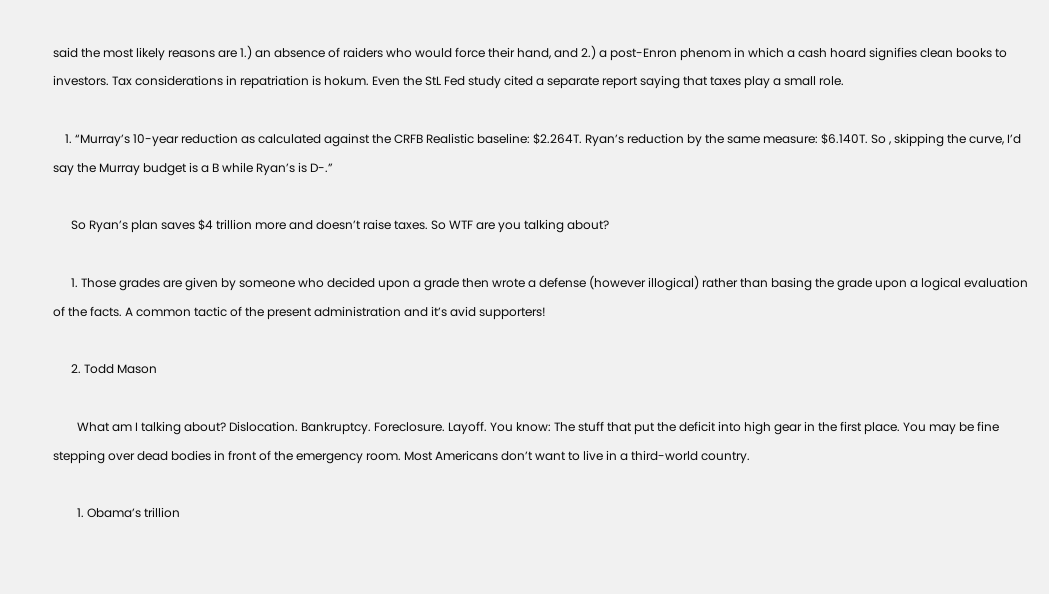said the most likely reasons are 1.) an absence of raiders who would force their hand, and 2.) a post-Enron phenom in which a cash hoard signifies clean books to investors. Tax considerations in repatriation is hokum. Even the StL Fed study cited a separate report saying that taxes play a small role.

    1. “Murray’s 10-year reduction as calculated against the CRFB Realistic baseline: $2.264T. Ryan’s reduction by the same measure: $6.140T. So , skipping the curve, I’d say the Murray budget is a B while Ryan’s is D-.”

      So Ryan’s plan saves $4 trillion more and doesn’t raise taxes. So WTF are you talking about?

      1. Those grades are given by someone who decided upon a grade then wrote a defense (however illogical) rather than basing the grade upon a logical evaluation of the facts. A common tactic of the present administration and it’s avid supporters!

      2. Todd Mason

        What am I talking about? Dislocation. Bankruptcy. Foreclosure. Layoff. You know: The stuff that put the deficit into high gear in the first place. You may be fine stepping over dead bodies in front of the emergency room. Most Americans don’t want to live in a third-world country.

        1. Obama’s trillion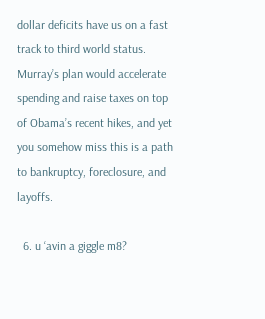dollar deficits have us on a fast track to third world status. Murray’s plan would accelerate spending and raise taxes on top of Obama’s recent hikes, and yet you somehow miss this is a path to bankruptcy, foreclosure, and layoffs.

  6. u ‘avin a giggle m8?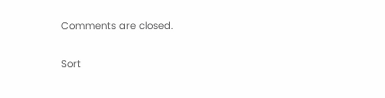Comments are closed.

Sort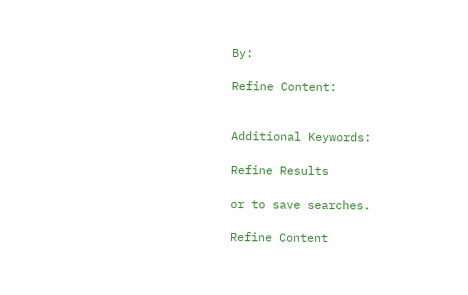By:

Refine Content:


Additional Keywords:

Refine Results

or to save searches.

Refine Content